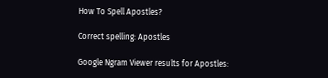How To Spell Apostles?

Correct spelling: Apostles

Google Ngram Viewer results for Apostles: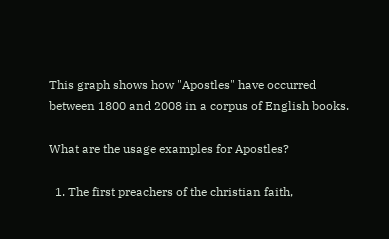This graph shows how "Apostles" have occurred between 1800 and 2008 in a corpus of English books.

What are the usage examples for Apostles?

  1. The first preachers of the christian faith,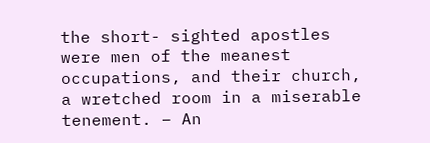the short- sighted apostles were men of the meanest occupations, and their church, a wretched room in a miserable tenement. – An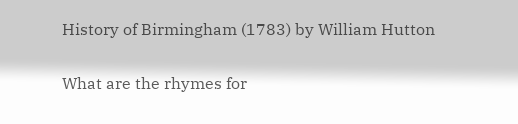History of Birmingham (1783) by William Hutton

What are the rhymes for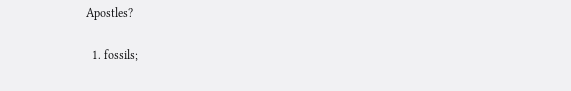Apostles?

  1. fossils;